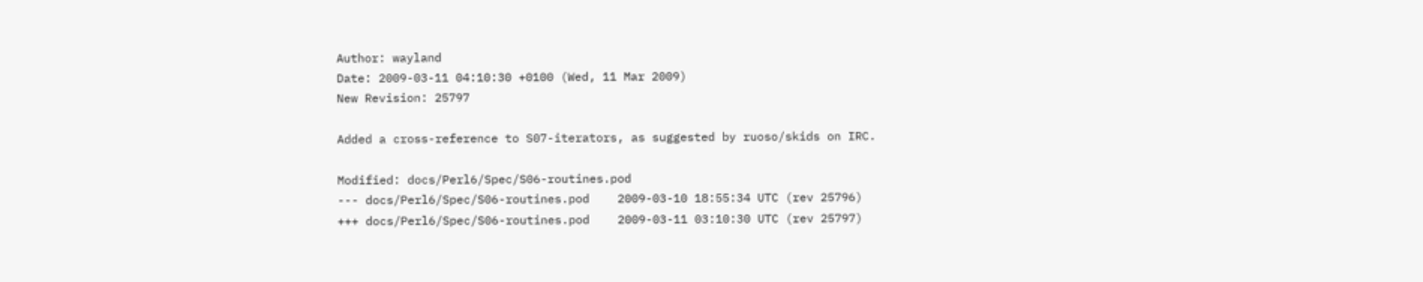Author: wayland
Date: 2009-03-11 04:10:30 +0100 (Wed, 11 Mar 2009)
New Revision: 25797

Added a cross-reference to S07-iterators, as suggested by ruoso/skids on IRC.

Modified: docs/Perl6/Spec/S06-routines.pod
--- docs/Perl6/Spec/S06-routines.pod    2009-03-10 18:55:34 UTC (rev 25796)
+++ docs/Perl6/Spec/S06-routines.pod    2009-03-11 03:10:30 UTC (rev 25797)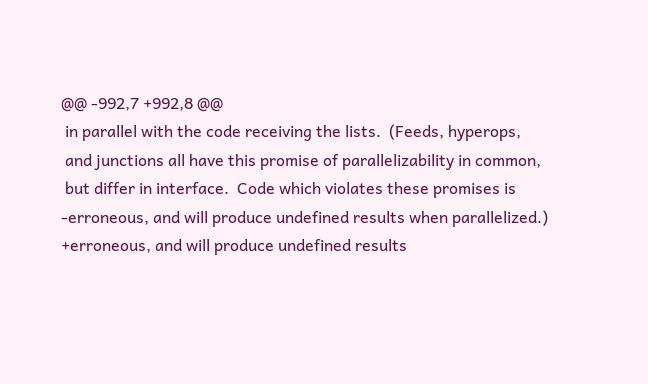@@ -992,7 +992,8 @@
 in parallel with the code receiving the lists.  (Feeds, hyperops,
 and junctions all have this promise of parallelizability in common,
 but differ in interface.  Code which violates these promises is
-erroneous, and will produce undefined results when parallelized.)
+erroneous, and will produce undefined results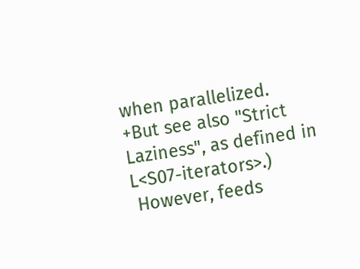when parallelized.
+But see also "Strict Laziness", as defined in L<S07-iterators>.)
 However, feeds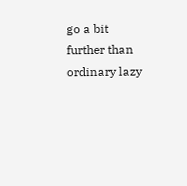go a bit further than ordinary lazy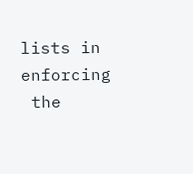lists in enforcing
 the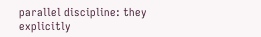parallel discipline: they explicitly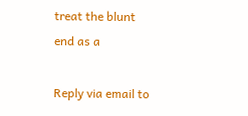treat the blunt end as a

Reply via email to